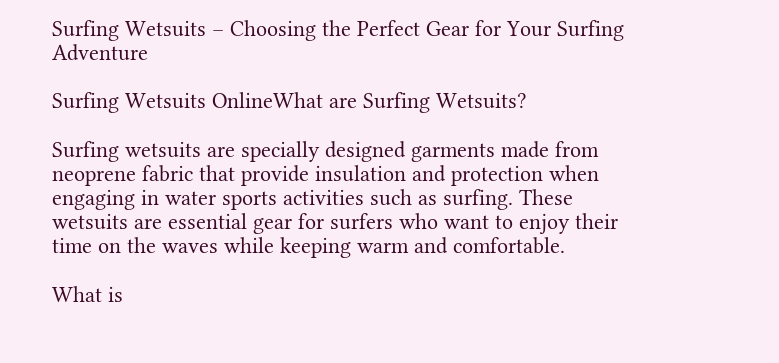Surfing Wetsuits – Choosing the Perfect Gear for Your Surfing Adventure

Surfing Wetsuits OnlineWhat are Surfing Wetsuits?

Surfing wetsuits are specially designed garments made from neoprene fabric that provide insulation and protection when engaging in water sports activities such as surfing. These wetsuits are essential gear for surfers who want to enjoy their time on the waves while keeping warm and comfortable.

What is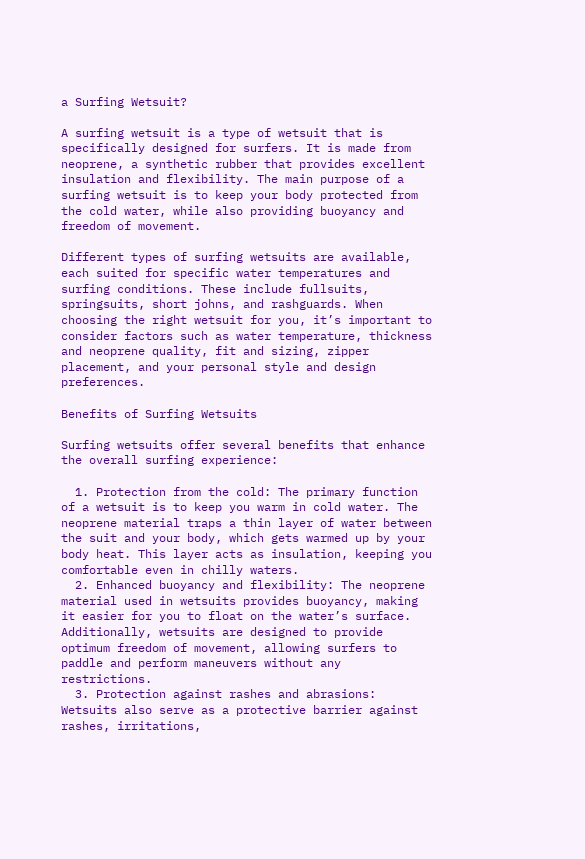a Surfing Wetsuit?

A surfing wetsuit is a type of wetsuit that is specifically designed for surfers. It is made from neoprene, a synthetic rubber that provides excellent insulation and flexibility. The main purpose of a surfing wetsuit is to keep your body protected from the cold water, while also providing buoyancy and freedom of movement.

Different types of surfing wetsuits are available, each suited for specific water temperatures and surfing conditions. These include fullsuits, springsuits, short johns, and rashguards. When choosing the right wetsuit for you, it’s important to consider factors such as water temperature, thickness and neoprene quality, fit and sizing, zipper placement, and your personal style and design preferences.

Benefits of Surfing Wetsuits

Surfing wetsuits offer several benefits that enhance the overall surfing experience:

  1. Protection from the cold: The primary function of a wetsuit is to keep you warm in cold water. The neoprene material traps a thin layer of water between the suit and your body, which gets warmed up by your body heat. This layer acts as insulation, keeping you comfortable even in chilly waters.
  2. Enhanced buoyancy and flexibility: The neoprene material used in wetsuits provides buoyancy, making it easier for you to float on the water’s surface. Additionally, wetsuits are designed to provide optimum freedom of movement, allowing surfers to paddle and perform maneuvers without any restrictions.
  3. Protection against rashes and abrasions: Wetsuits also serve as a protective barrier against rashes, irritations,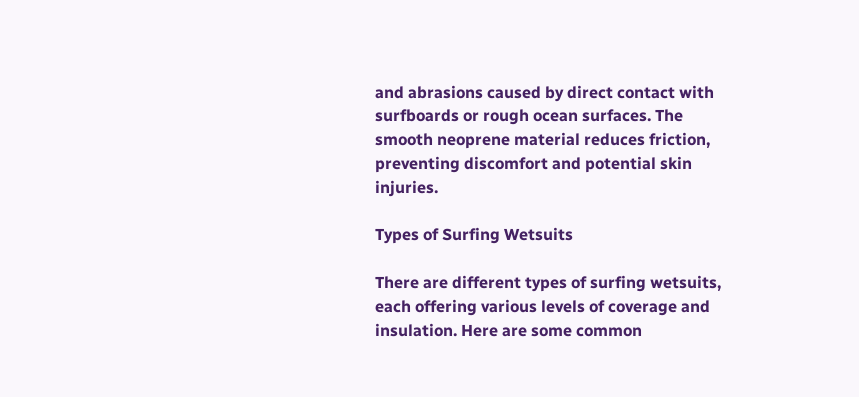and abrasions caused by direct contact with surfboards or rough ocean surfaces. The smooth neoprene material reduces friction, preventing discomfort and potential skin injuries.

Types of Surfing Wetsuits

There are different types of surfing wetsuits, each offering various levels of coverage and insulation. Here are some common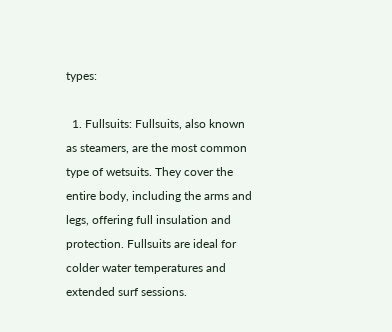types:

  1. Fullsuits: Fullsuits, also known as steamers, are the most common type of wetsuits. They cover the entire body, including the arms and legs, offering full insulation and protection. Fullsuits are ideal for colder water temperatures and extended surf sessions.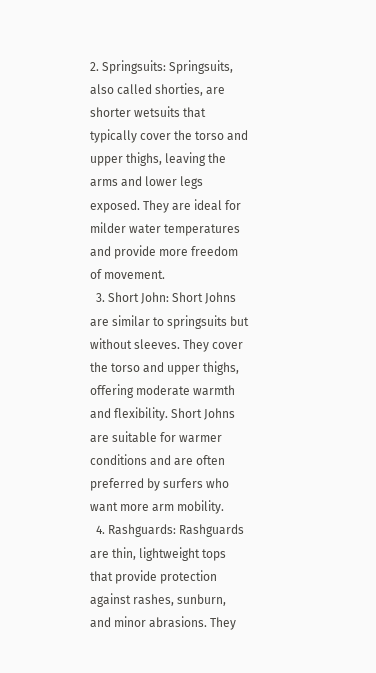2. Springsuits: Springsuits, also called shorties, are shorter wetsuits that typically cover the torso and upper thighs, leaving the arms and lower legs exposed. They are ideal for milder water temperatures and provide more freedom of movement.
  3. Short John: Short Johns are similar to springsuits but without sleeves. They cover the torso and upper thighs, offering moderate warmth and flexibility. Short Johns are suitable for warmer conditions and are often preferred by surfers who want more arm mobility.
  4. Rashguards: Rashguards are thin, lightweight tops that provide protection against rashes, sunburn, and minor abrasions. They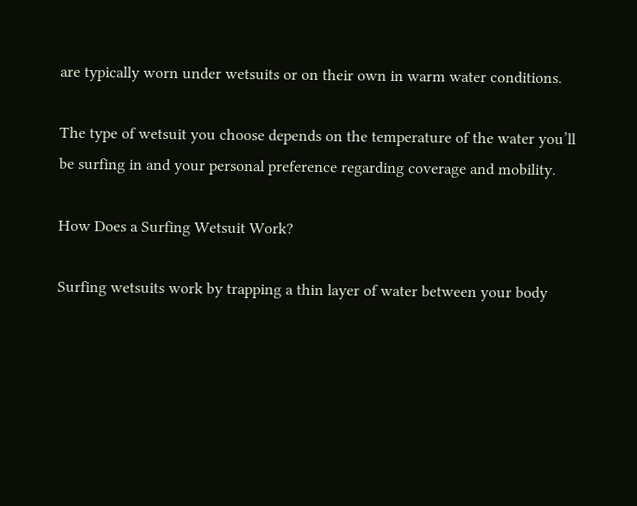are typically worn under wetsuits or on their own in warm water conditions.

The type of wetsuit you choose depends on the temperature of the water you’ll be surfing in and your personal preference regarding coverage and mobility.

How Does a Surfing Wetsuit Work?

Surfing wetsuits work by trapping a thin layer of water between your body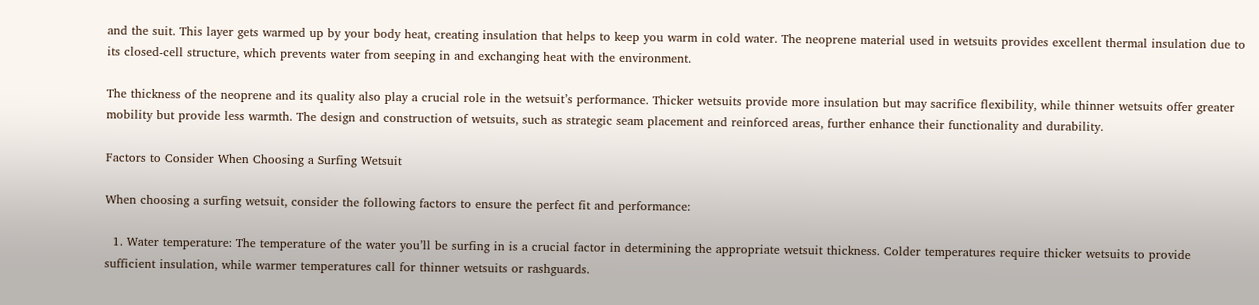and the suit. This layer gets warmed up by your body heat, creating insulation that helps to keep you warm in cold water. The neoprene material used in wetsuits provides excellent thermal insulation due to its closed-cell structure, which prevents water from seeping in and exchanging heat with the environment.

The thickness of the neoprene and its quality also play a crucial role in the wetsuit’s performance. Thicker wetsuits provide more insulation but may sacrifice flexibility, while thinner wetsuits offer greater mobility but provide less warmth. The design and construction of wetsuits, such as strategic seam placement and reinforced areas, further enhance their functionality and durability.

Factors to Consider When Choosing a Surfing Wetsuit

When choosing a surfing wetsuit, consider the following factors to ensure the perfect fit and performance:

  1. Water temperature: The temperature of the water you’ll be surfing in is a crucial factor in determining the appropriate wetsuit thickness. Colder temperatures require thicker wetsuits to provide sufficient insulation, while warmer temperatures call for thinner wetsuits or rashguards.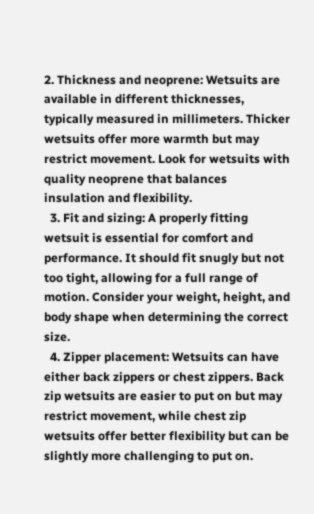2. Thickness and neoprene: Wetsuits are available in different thicknesses, typically measured in millimeters. Thicker wetsuits offer more warmth but may restrict movement. Look for wetsuits with quality neoprene that balances insulation and flexibility.
  3. Fit and sizing: A properly fitting wetsuit is essential for comfort and performance. It should fit snugly but not too tight, allowing for a full range of motion. Consider your weight, height, and body shape when determining the correct size.
  4. Zipper placement: Wetsuits can have either back zippers or chest zippers. Back zip wetsuits are easier to put on but may restrict movement, while chest zip wetsuits offer better flexibility but can be slightly more challenging to put on.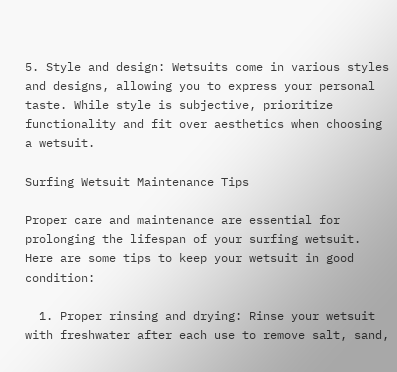5. Style and design: Wetsuits come in various styles and designs, allowing you to express your personal taste. While style is subjective, prioritize functionality and fit over aesthetics when choosing a wetsuit.

Surfing Wetsuit Maintenance Tips

Proper care and maintenance are essential for prolonging the lifespan of your surfing wetsuit. Here are some tips to keep your wetsuit in good condition:

  1. Proper rinsing and drying: Rinse your wetsuit with freshwater after each use to remove salt, sand,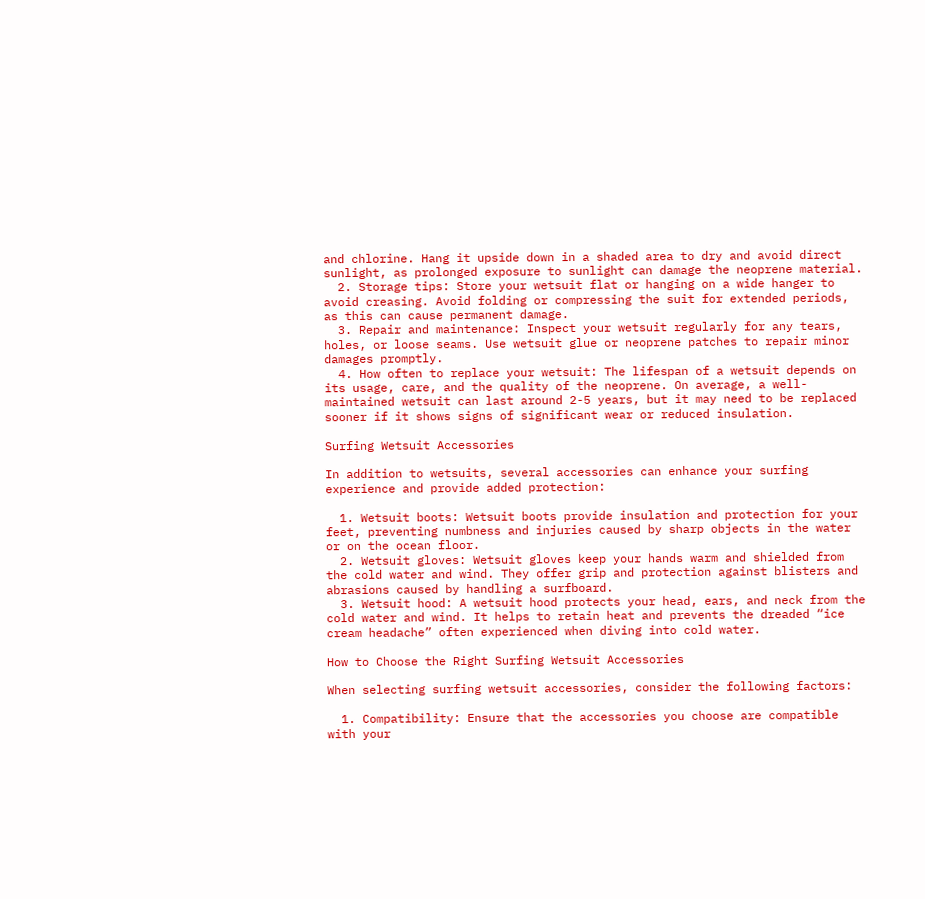and chlorine. Hang it upside down in a shaded area to dry and avoid direct sunlight, as prolonged exposure to sunlight can damage the neoprene material.
  2. Storage tips: Store your wetsuit flat or hanging on a wide hanger to avoid creasing. Avoid folding or compressing the suit for extended periods, as this can cause permanent damage.
  3. Repair and maintenance: Inspect your wetsuit regularly for any tears, holes, or loose seams. Use wetsuit glue or neoprene patches to repair minor damages promptly.
  4. How often to replace your wetsuit: The lifespan of a wetsuit depends on its usage, care, and the quality of the neoprene. On average, a well-maintained wetsuit can last around 2-5 years, but it may need to be replaced sooner if it shows signs of significant wear or reduced insulation.

Surfing Wetsuit Accessories

In addition to wetsuits, several accessories can enhance your surfing experience and provide added protection:

  1. Wetsuit boots: Wetsuit boots provide insulation and protection for your feet, preventing numbness and injuries caused by sharp objects in the water or on the ocean floor.
  2. Wetsuit gloves: Wetsuit gloves keep your hands warm and shielded from the cold water and wind. They offer grip and protection against blisters and abrasions caused by handling a surfboard.
  3. Wetsuit hood: A wetsuit hood protects your head, ears, and neck from the cold water and wind. It helps to retain heat and prevents the dreaded “ice cream headache” often experienced when diving into cold water.

How to Choose the Right Surfing Wetsuit Accessories

When selecting surfing wetsuit accessories, consider the following factors:

  1. Compatibility: Ensure that the accessories you choose are compatible with your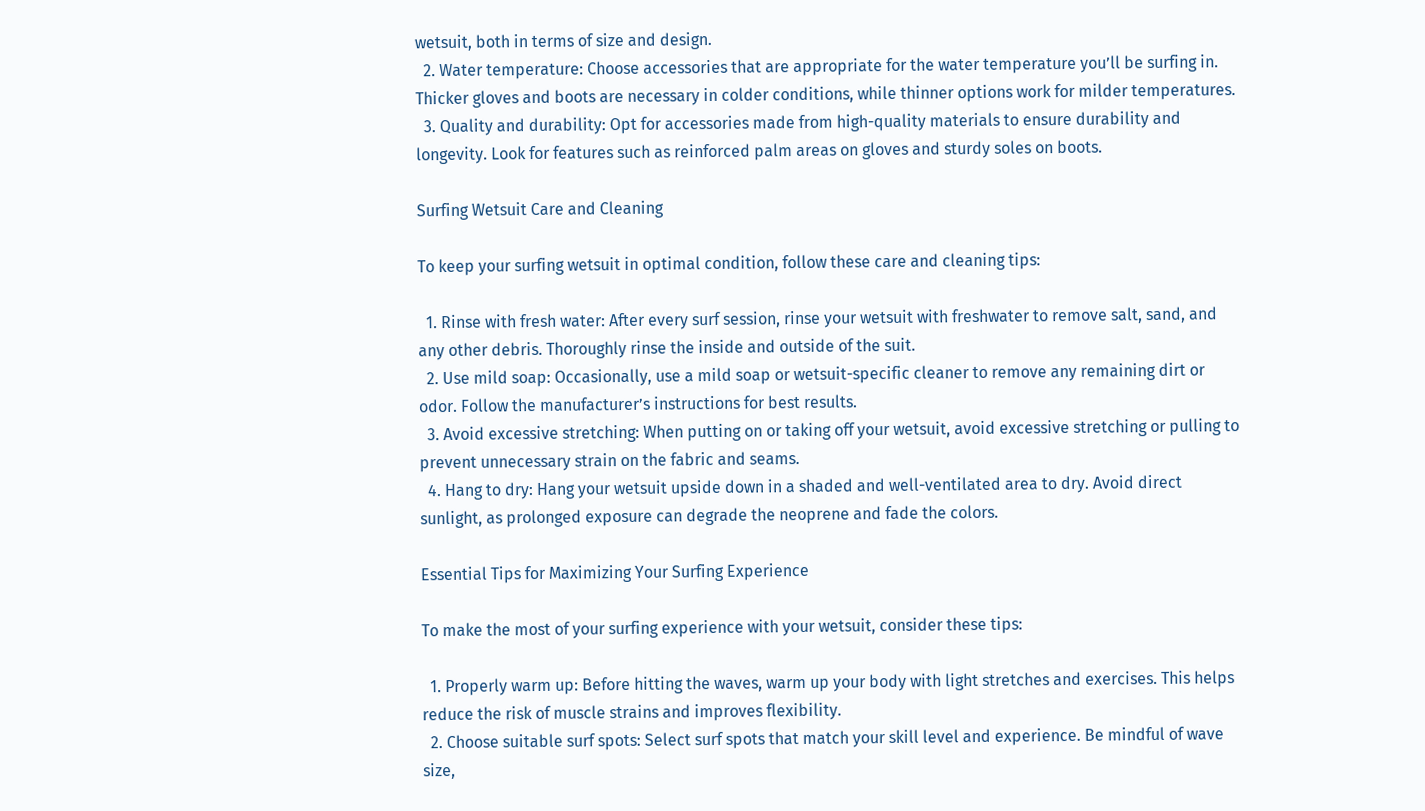wetsuit, both in terms of size and design.
  2. Water temperature: Choose accessories that are appropriate for the water temperature you’ll be surfing in. Thicker gloves and boots are necessary in colder conditions, while thinner options work for milder temperatures.
  3. Quality and durability: Opt for accessories made from high-quality materials to ensure durability and longevity. Look for features such as reinforced palm areas on gloves and sturdy soles on boots.

Surfing Wetsuit Care and Cleaning

To keep your surfing wetsuit in optimal condition, follow these care and cleaning tips:

  1. Rinse with fresh water: After every surf session, rinse your wetsuit with freshwater to remove salt, sand, and any other debris. Thoroughly rinse the inside and outside of the suit.
  2. Use mild soap: Occasionally, use a mild soap or wetsuit-specific cleaner to remove any remaining dirt or odor. Follow the manufacturer’s instructions for best results.
  3. Avoid excessive stretching: When putting on or taking off your wetsuit, avoid excessive stretching or pulling to prevent unnecessary strain on the fabric and seams.
  4. Hang to dry: Hang your wetsuit upside down in a shaded and well-ventilated area to dry. Avoid direct sunlight, as prolonged exposure can degrade the neoprene and fade the colors.

Essential Tips for Maximizing Your Surfing Experience

To make the most of your surfing experience with your wetsuit, consider these tips:

  1. Properly warm up: Before hitting the waves, warm up your body with light stretches and exercises. This helps reduce the risk of muscle strains and improves flexibility.
  2. Choose suitable surf spots: Select surf spots that match your skill level and experience. Be mindful of wave size,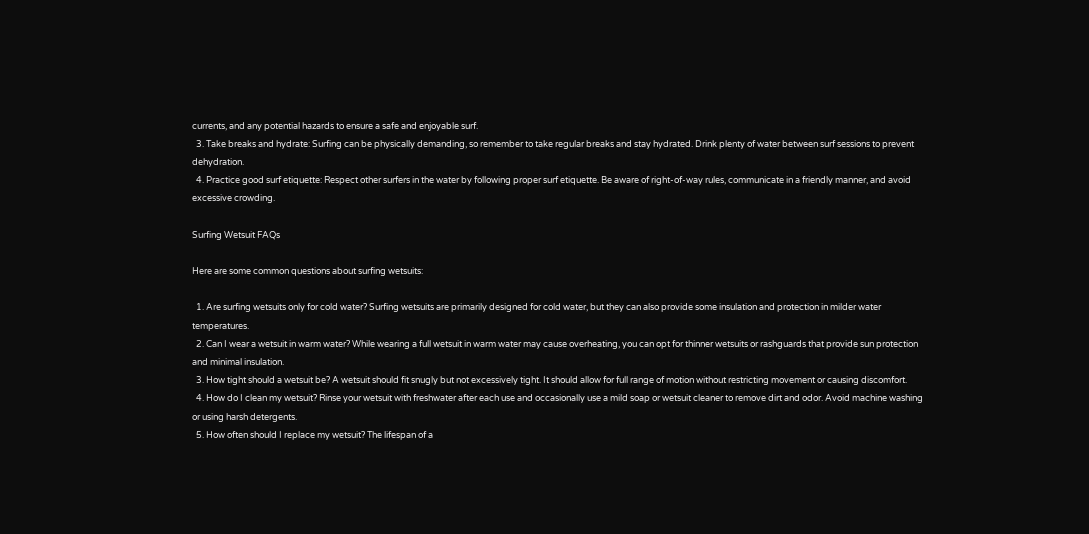currents, and any potential hazards to ensure a safe and enjoyable surf.
  3. Take breaks and hydrate: Surfing can be physically demanding, so remember to take regular breaks and stay hydrated. Drink plenty of water between surf sessions to prevent dehydration.
  4. Practice good surf etiquette: Respect other surfers in the water by following proper surf etiquette. Be aware of right-of-way rules, communicate in a friendly manner, and avoid excessive crowding.

Surfing Wetsuit FAQs

Here are some common questions about surfing wetsuits:

  1. Are surfing wetsuits only for cold water? Surfing wetsuits are primarily designed for cold water, but they can also provide some insulation and protection in milder water temperatures.
  2. Can I wear a wetsuit in warm water? While wearing a full wetsuit in warm water may cause overheating, you can opt for thinner wetsuits or rashguards that provide sun protection and minimal insulation.
  3. How tight should a wetsuit be? A wetsuit should fit snugly but not excessively tight. It should allow for full range of motion without restricting movement or causing discomfort.
  4. How do I clean my wetsuit? Rinse your wetsuit with freshwater after each use and occasionally use a mild soap or wetsuit cleaner to remove dirt and odor. Avoid machine washing or using harsh detergents.
  5. How often should I replace my wetsuit? The lifespan of a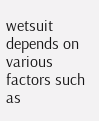wetsuit depends on various factors such as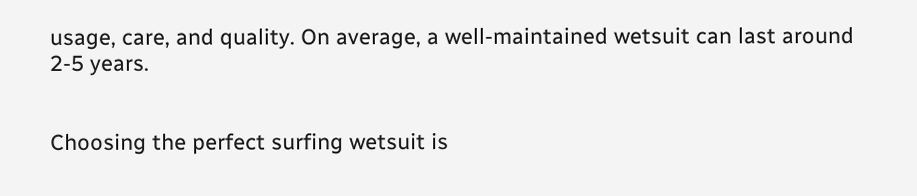usage, care, and quality. On average, a well-maintained wetsuit can last around 2-5 years.


Choosing the perfect surfing wetsuit is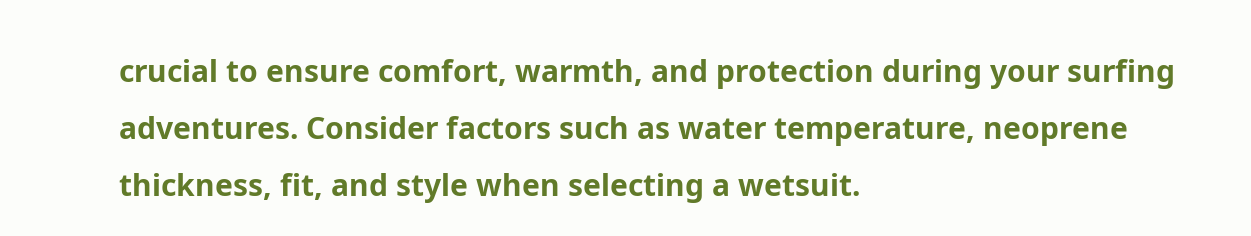crucial to ensure comfort, warmth, and protection during your surfing adventures. Consider factors such as water temperature, neoprene thickness, fit, and style when selecting a wetsuit.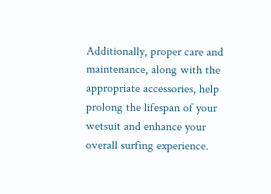Additionally, proper care and maintenance, along with the appropriate accessories, help prolong the lifespan of your wetsuit and enhance your overall surfing experience.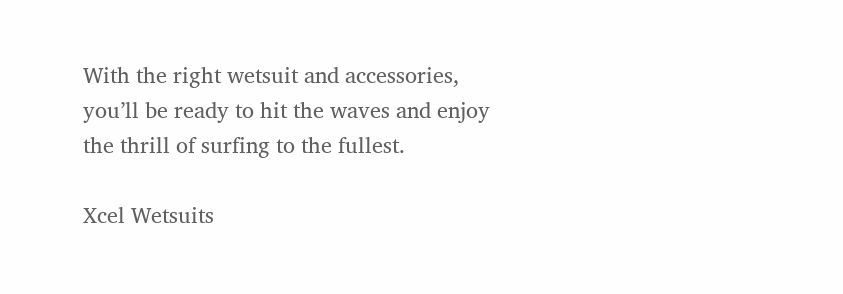With the right wetsuit and accessories, you’ll be ready to hit the waves and enjoy the thrill of surfing to the fullest.

Xcel Wetsuits